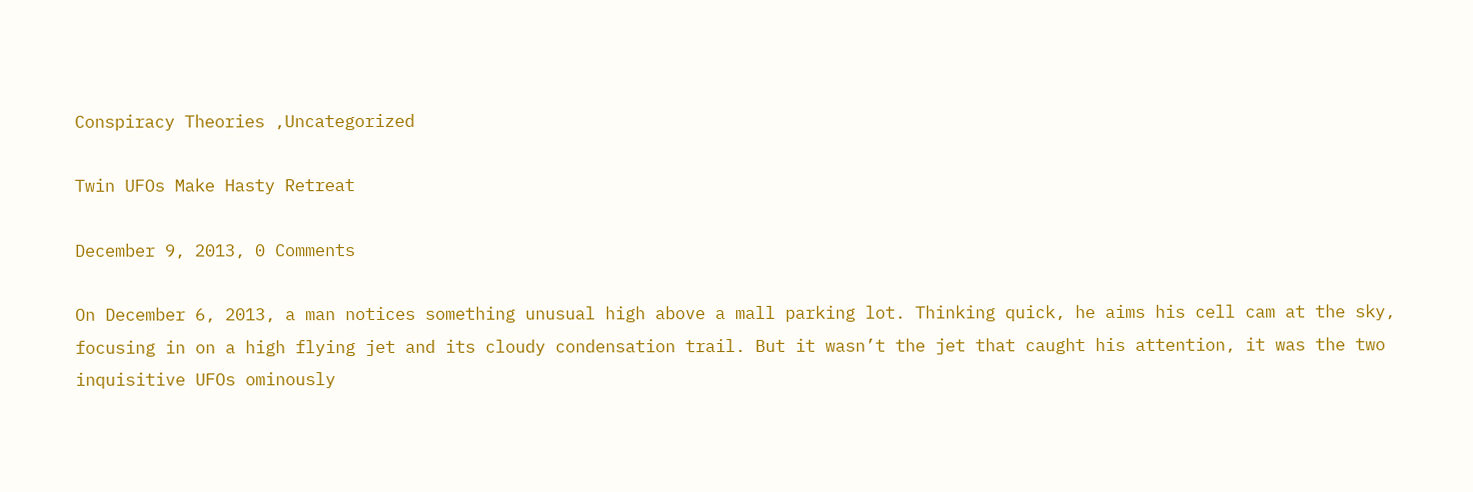Conspiracy Theories ,Uncategorized

Twin UFOs Make Hasty Retreat

December 9, 2013, 0 Comments

On December 6, 2013, a man notices something unusual high above a mall parking lot. Thinking quick, he aims his cell cam at the sky, focusing in on a high flying jet and its cloudy condensation trail. But it wasn’t the jet that caught his attention, it was the two inquisitive UFOs ominously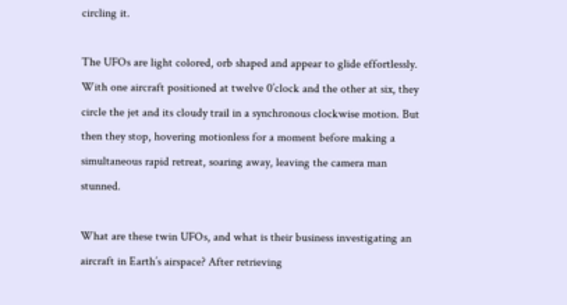circling it.

The UFOs are light colored, orb shaped and appear to glide effortlessly. With one aircraft positioned at twelve 0’clock and the other at six, they circle the jet and its cloudy trail in a synchronous clockwise motion. But then they stop, hovering motionless for a moment before making a simultaneous rapid retreat, soaring away, leaving the camera man stunned.

What are these twin UFOs, and what is their business investigating an aircraft in Earth’s airspace? After retrieving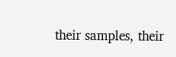their samples, their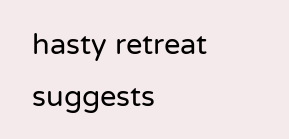hasty retreat suggests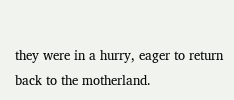they were in a hurry, eager to return back to the motherland.